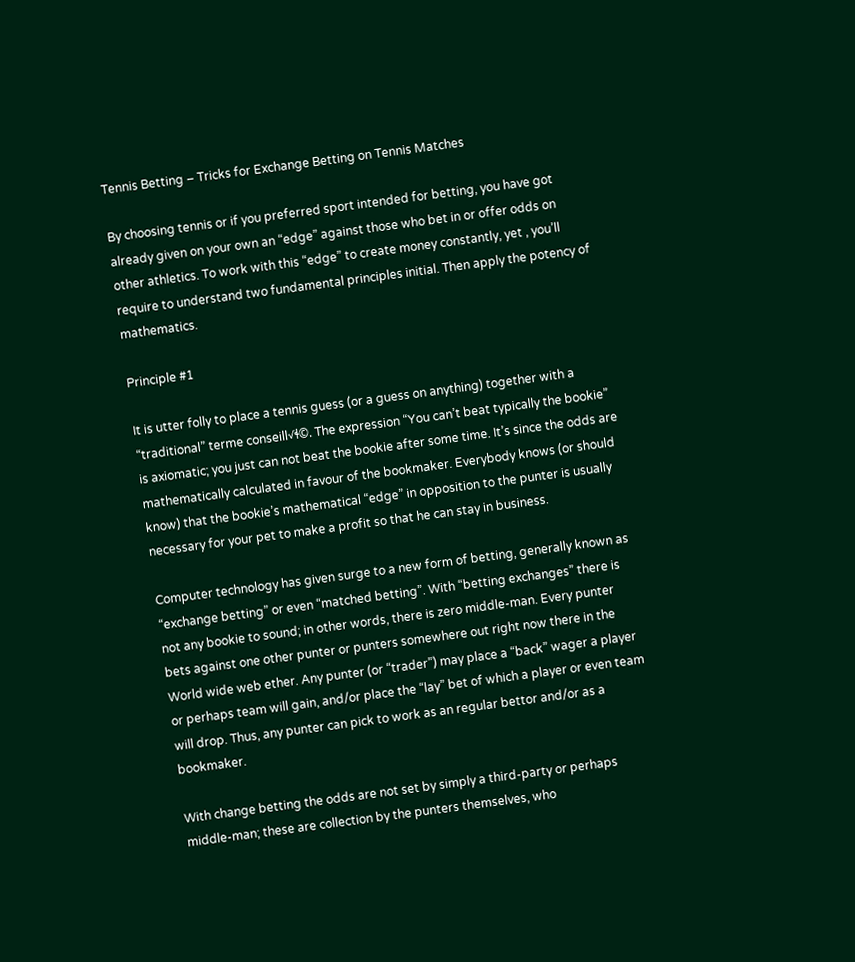Tennis Betting – Tricks for Exchange Betting on Tennis Matches

By choosing tennis or if you preferred sport intended for betting, you have got already given on your own an “edge” against those who bet in or offer odds on other athletics. To work with this “edge” to create money constantly, yet , you’ll require to understand two fundamental principles initial. Then apply the potency of mathematics.

Principle #1

It is utter folly to place a tennis guess (or a guess on anything) together with a “traditional” terme conseill√ɬ©. The expression “You can’t beat typically the bookie” is axiomatic; you just can not beat the bookie after some time. It’s since the odds are mathematically calculated in favour of the bookmaker. Everybody knows (or should know) that the bookie’s mathematical “edge” in opposition to the punter is usually necessary for your pet to make a profit so that he can stay in business.

Computer technology has given surge to a new form of betting, generally known as “exchange betting” or even “matched betting”. With “betting exchanges” there is not any bookie to sound; in other words, there is zero middle-man. Every punter bets against one other punter or punters somewhere out right now there in the World wide web ether. Any punter (or “trader”) may place a “back” wager a player or perhaps team will gain, and/or place the “lay” bet of which a player or even team will drop. Thus, any punter can pick to work as an regular bettor and/or as a bookmaker.

With change betting the odds are not set by simply a third-party or perhaps middle-man; these are collection by the punters themselves, who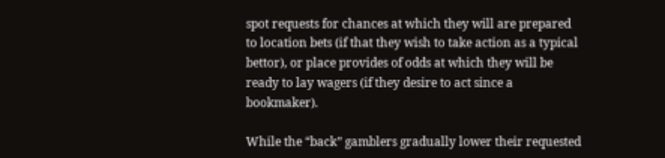spot requests for chances at which they will are prepared to location bets (if that they wish to take action as a typical bettor), or place provides of odds at which they will be ready to lay wagers (if they desire to act since a bookmaker).

While the “back” gamblers gradually lower their requested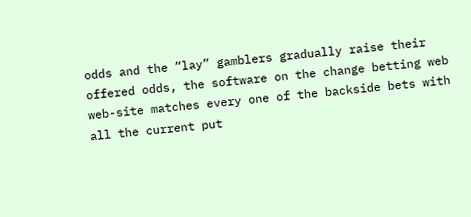odds and the “lay” gamblers gradually raise their offered odds, the software on the change betting web web-site matches every one of the backside bets with all the current put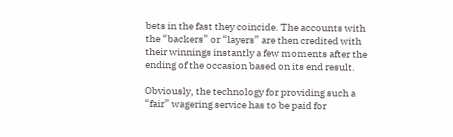bets in the fast they coincide. The accounts with the “backers” or “layers” are then credited with their winnings instantly a few moments after the ending of the occasion based on its end result.

Obviously, the technology for providing such a “fair” wagering service has to be paid for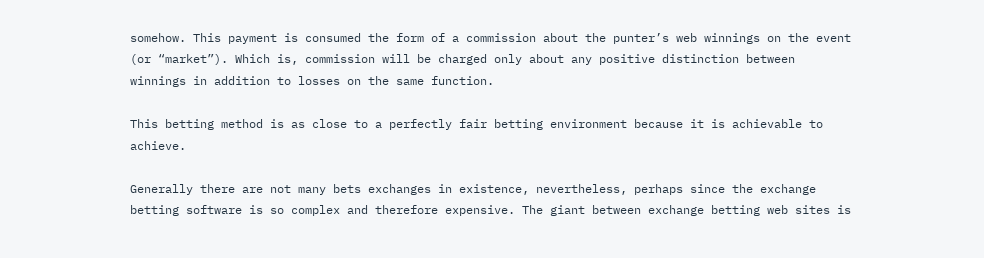somehow. This payment is consumed the form of a commission about the punter’s web winnings on the event (or “market”). Which is, commission will be charged only about any positive distinction between winnings in addition to losses on the same function.

This betting method is as close to a perfectly fair betting environment because it is achievable to achieve.

Generally there are not many bets exchanges in existence, nevertheless, perhaps since the exchange betting software is so complex and therefore expensive. The giant between exchange betting web sites is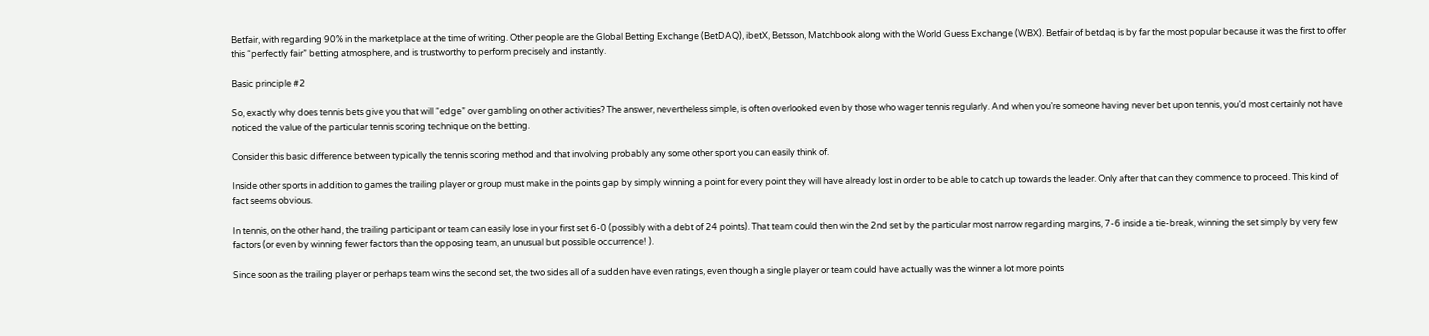Betfair, with regarding 90% in the marketplace at the time of writing. Other people are the Global Betting Exchange (BetDAQ), ibetX, Betsson, Matchbook along with the World Guess Exchange (WBX). Betfair of betdaq is by far the most popular because it was the first to offer this “perfectly fair” betting atmosphere, and is trustworthy to perform precisely and instantly.

Basic principle #2

So, exactly why does tennis bets give you that will “edge” over gambling on other activities? The answer, nevertheless simple, is often overlooked even by those who wager tennis regularly. And when you’re someone having never bet upon tennis, you’d most certainly not have noticed the value of the particular tennis scoring technique on the betting.

Consider this basic difference between typically the tennis scoring method and that involving probably any some other sport you can easily think of.

Inside other sports in addition to games the trailing player or group must make in the points gap by simply winning a point for every point they will have already lost in order to be able to catch up towards the leader. Only after that can they commence to proceed. This kind of fact seems obvious.

In tennis, on the other hand, the trailing participant or team can easily lose in your first set 6-0 (possibly with a debt of 24 points). That team could then win the 2nd set by the particular most narrow regarding margins, 7-6 inside a tie-break, winning the set simply by very few factors (or even by winning fewer factors than the opposing team, an unusual but possible occurrence! ).

Since soon as the trailing player or perhaps team wins the second set, the two sides all of a sudden have even ratings, even though a single player or team could have actually was the winner a lot more points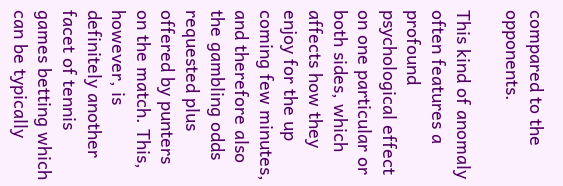compared to the opponents.

This kind of anomaly often features a profound psychological effect on one particular or both sides, which affects how they enjoy for the up coming few minutes, and therefore also the gambling odds requested plus offered by punters on the match. This, however, is definitely another facet of tennis games betting which can be typically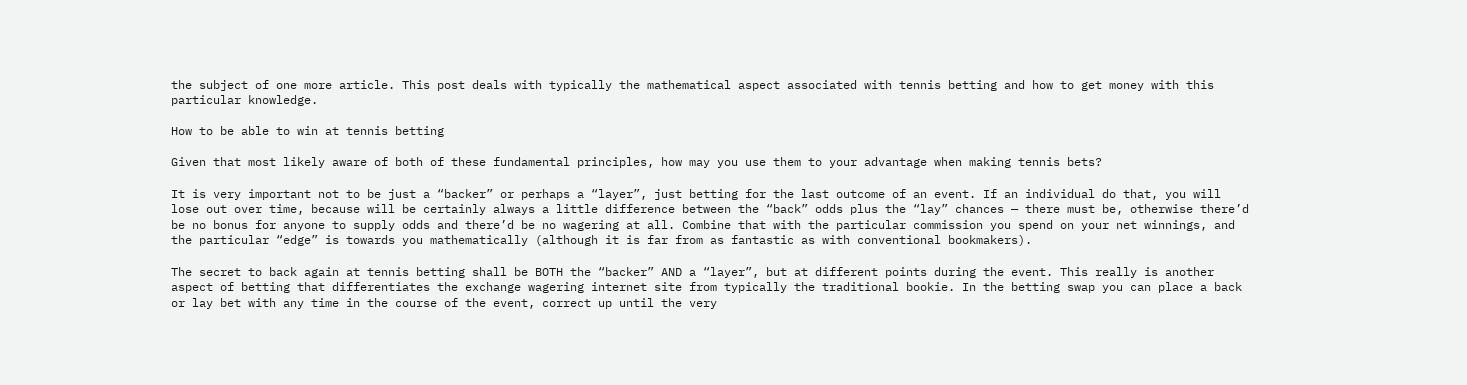the subject of one more article. This post deals with typically the mathematical aspect associated with tennis betting and how to get money with this particular knowledge.

How to be able to win at tennis betting

Given that most likely aware of both of these fundamental principles, how may you use them to your advantage when making tennis bets?

It is very important not to be just a “backer” or perhaps a “layer”, just betting for the last outcome of an event. If an individual do that, you will lose out over time, because will be certainly always a little difference between the “back” odds plus the “lay” chances — there must be, otherwise there’d be no bonus for anyone to supply odds and there’d be no wagering at all. Combine that with the particular commission you spend on your net winnings, and the particular “edge” is towards you mathematically (although it is far from as fantastic as with conventional bookmakers).

The secret to back again at tennis betting shall be BOTH the “backer” AND a “layer”, but at different points during the event. This really is another aspect of betting that differentiates the exchange wagering internet site from typically the traditional bookie. In the betting swap you can place a back or lay bet with any time in the course of the event, correct up until the very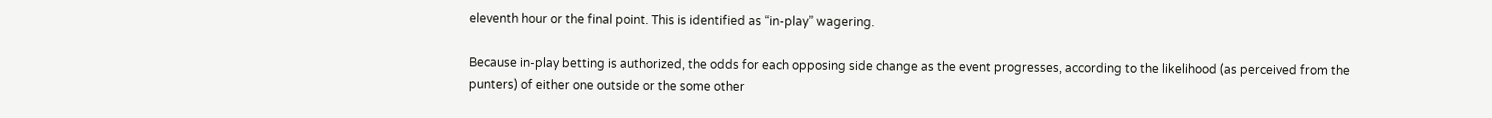eleventh hour or the final point. This is identified as “in-play” wagering.

Because in-play betting is authorized, the odds for each opposing side change as the event progresses, according to the likelihood (as perceived from the punters) of either one outside or the some other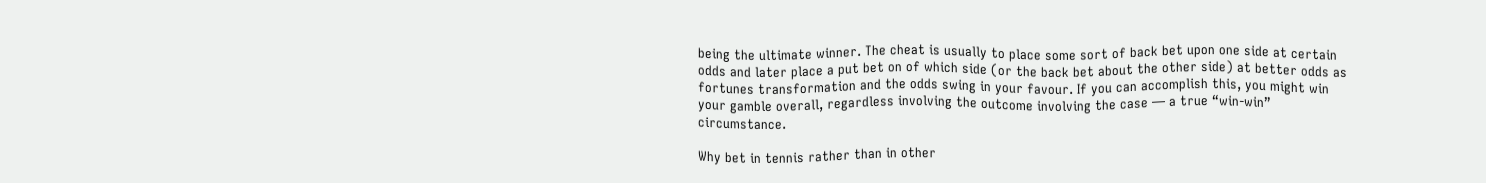being the ultimate winner. The cheat is usually to place some sort of back bet upon one side at certain odds and later place a put bet on of which side (or the back bet about the other side) at better odds as fortunes transformation and the odds swing in your favour. If you can accomplish this, you might win your gamble overall, regardless involving the outcome involving the case — a true “win-win” circumstance.

Why bet in tennis rather than in other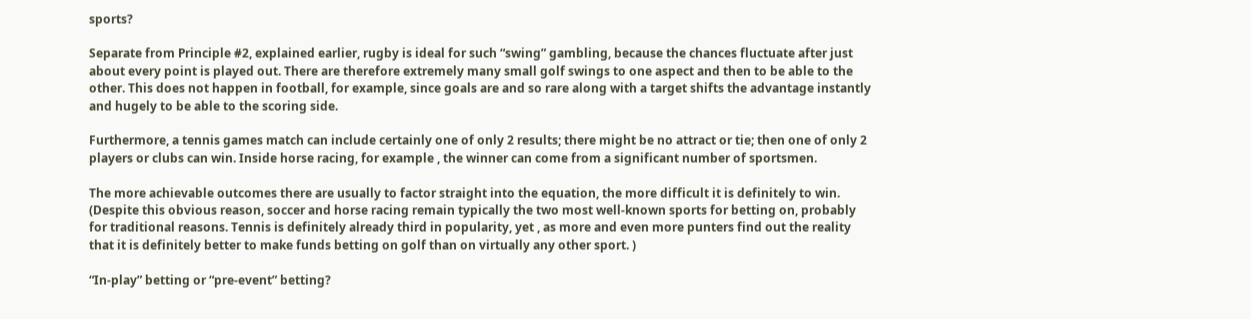sports?

Separate from Principle #2, explained earlier, rugby is ideal for such “swing” gambling, because the chances fluctuate after just about every point is played out. There are therefore extremely many small golf swings to one aspect and then to be able to the other. This does not happen in football, for example, since goals are and so rare along with a target shifts the advantage instantly and hugely to be able to the scoring side.

Furthermore, a tennis games match can include certainly one of only 2 results; there might be no attract or tie; then one of only 2 players or clubs can win. Inside horse racing, for example , the winner can come from a significant number of sportsmen.

The more achievable outcomes there are usually to factor straight into the equation, the more difficult it is definitely to win. (Despite this obvious reason, soccer and horse racing remain typically the two most well-known sports for betting on, probably for traditional reasons. Tennis is definitely already third in popularity, yet , as more and even more punters find out the reality that it is definitely better to make funds betting on golf than on virtually any other sport. )

“In-play” betting or “pre-event” betting?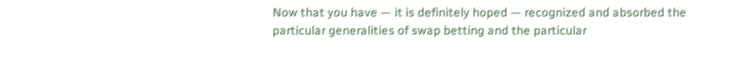Now that you have — it is definitely hoped — recognized and absorbed the particular generalities of swap betting and the particular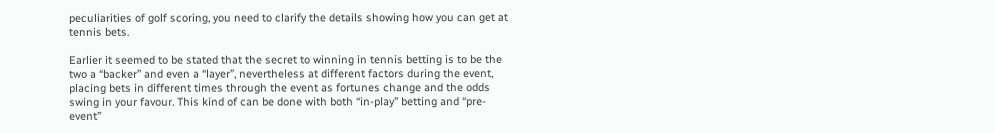peculiarities of golf scoring, you need to clarify the details showing how you can get at tennis bets.

Earlier it seemed to be stated that the secret to winning in tennis betting is to be the two a “backer” and even a “layer”, nevertheless at different factors during the event, placing bets in different times through the event as fortunes change and the odds swing in your favour. This kind of can be done with both “in-play” betting and “pre-event”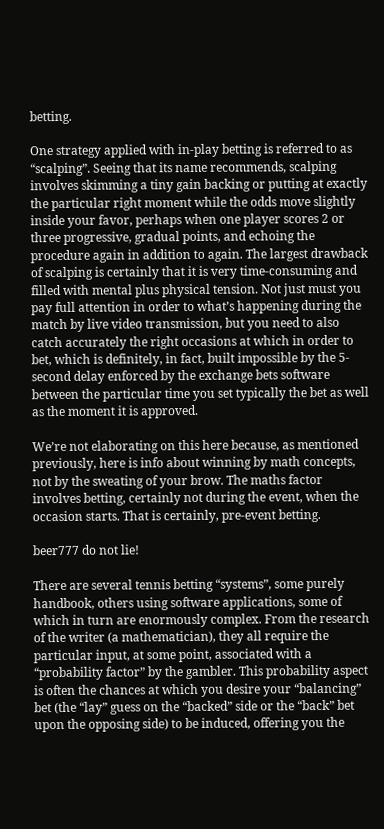betting.

One strategy applied with in-play betting is referred to as “scalping”. Seeing that its name recommends, scalping involves skimming a tiny gain backing or putting at exactly the particular right moment while the odds move slightly inside your favor, perhaps when one player scores 2 or three progressive, gradual points, and echoing the procedure again in addition to again. The largest drawback of scalping is certainly that it is very time-consuming and filled with mental plus physical tension. Not just must you pay full attention in order to what’s happening during the match by live video transmission, but you need to also catch accurately the right occasions at which in order to bet, which is definitely, in fact, built impossible by the 5-second delay enforced by the exchange bets software between the particular time you set typically the bet as well as the moment it is approved.

We’re not elaborating on this here because, as mentioned previously, here is info about winning by math concepts, not by the sweating of your brow. The maths factor involves betting, certainly not during the event, when the occasion starts. That is certainly, pre-event betting.

beer777 do not lie!

There are several tennis betting “systems”, some purely handbook, others using software applications, some of which in turn are enormously complex. From the research of the writer (a mathematician), they all require the particular input, at some point, associated with a “probability factor” by the gambler. This probability aspect is often the chances at which you desire your “balancing” bet (the “lay” guess on the “backed” side or the “back” bet upon the opposing side) to be induced, offering you the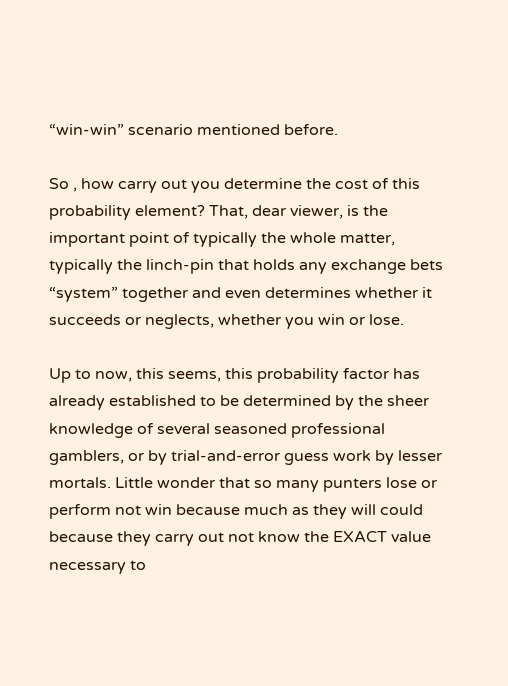“win-win” scenario mentioned before.

So , how carry out you determine the cost of this probability element? That, dear viewer, is the important point of typically the whole matter, typically the linch-pin that holds any exchange bets “system” together and even determines whether it succeeds or neglects, whether you win or lose.

Up to now, this seems, this probability factor has already established to be determined by the sheer knowledge of several seasoned professional gamblers, or by trial-and-error guess work by lesser mortals. Little wonder that so many punters lose or perform not win because much as they will could because they carry out not know the EXACT value necessary to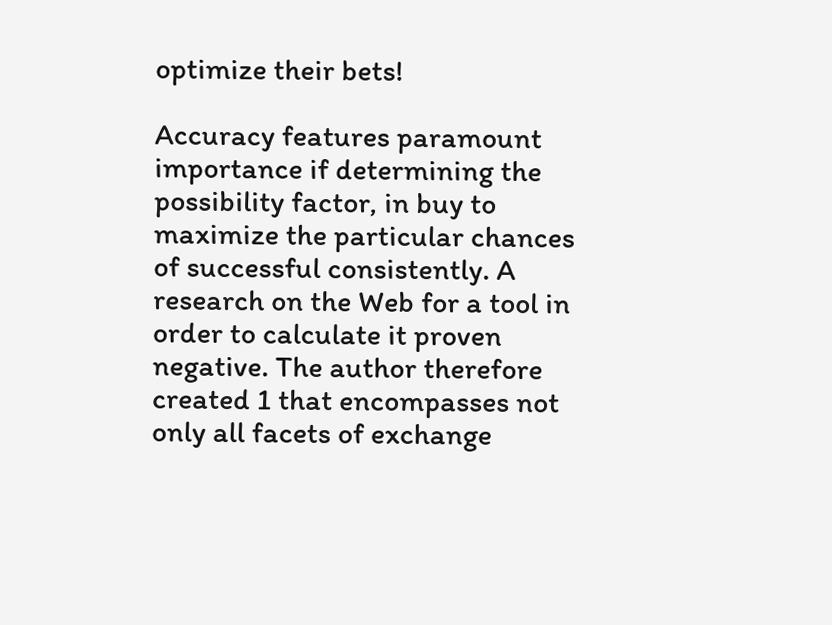optimize their bets!

Accuracy features paramount importance if determining the possibility factor, in buy to maximize the particular chances of successful consistently. A research on the Web for a tool in order to calculate it proven negative. The author therefore created 1 that encompasses not only all facets of exchange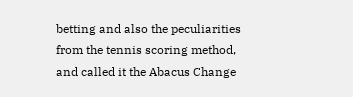betting and also the peculiarities from the tennis scoring method, and called it the Abacus Change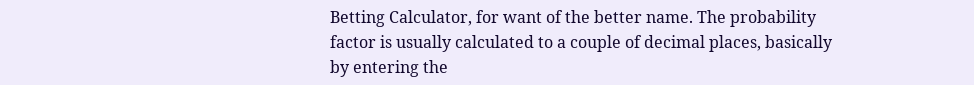Betting Calculator, for want of the better name. The probability factor is usually calculated to a couple of decimal places, basically by entering the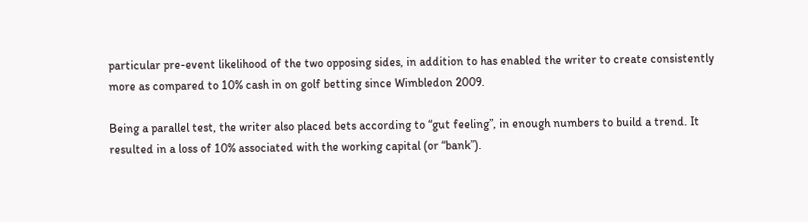particular pre-event likelihood of the two opposing sides, in addition to has enabled the writer to create consistently more as compared to 10% cash in on golf betting since Wimbledon 2009.

Being a parallel test, the writer also placed bets according to “gut feeling”, in enough numbers to build a trend. It resulted in a loss of 10% associated with the working capital (or “bank”).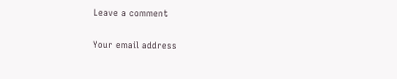Leave a comment

Your email address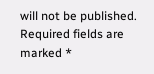will not be published. Required fields are marked *